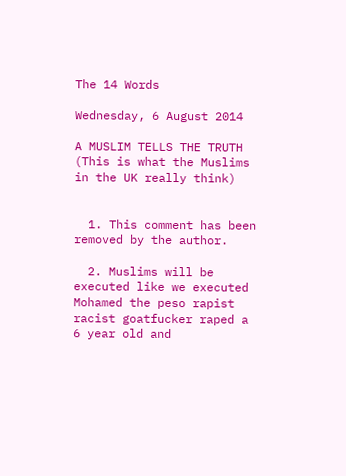The 14 Words

Wednesday, 6 August 2014

A MUSLIM TELLS THE TRUTH (This is what the Muslims in the UK really think)


  1. This comment has been removed by the author.

  2. Muslims will be executed like we executed Mohamed the peso rapist racist goatfucker raped a 6 year old and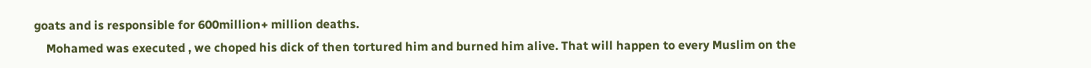goats and is responsible for 600million+ million deaths.
    Mohamed was executed , we choped his dick of then tortured him and burned him alive. That will happen to every Muslim on the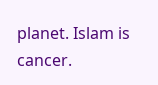planet. Islam is cancer.